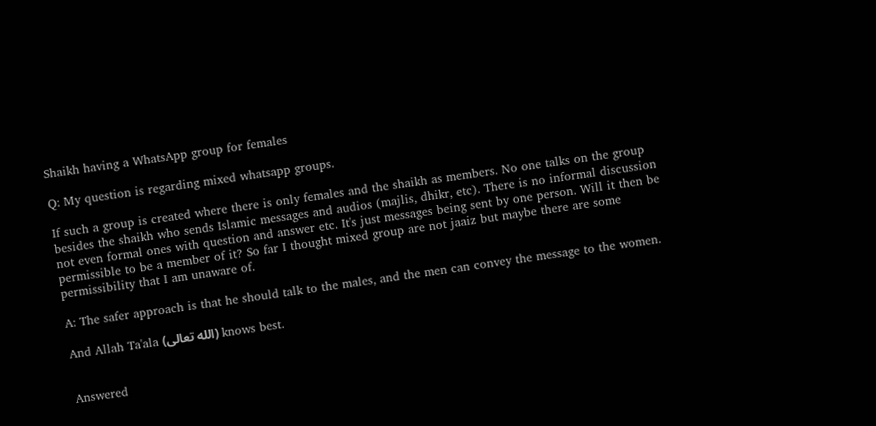Shaikh having a WhatsApp group for females

Q: My question is regarding mixed whatsapp groups.

If such a group is created where there is only females and the shaikh as members. No one talks on the group besides the shaikh who sends Islamic messages and audios (majlis, dhikr, etc). There is no informal discussion not even formal ones with question and answer etc. It's just messages being sent by one person. Will it then be permissible to be a member of it? So far I thought mixed group are not jaaiz but maybe there are some permissibility that I am unaware of.

A: The safer approach is that he should talk to the males, and the men can convey the message to the women.

And Allah Ta'ala (الله تعالى) knows best.


Answered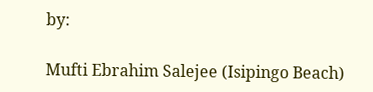by:

Mufti Ebrahim Salejee (Isipingo Beach)